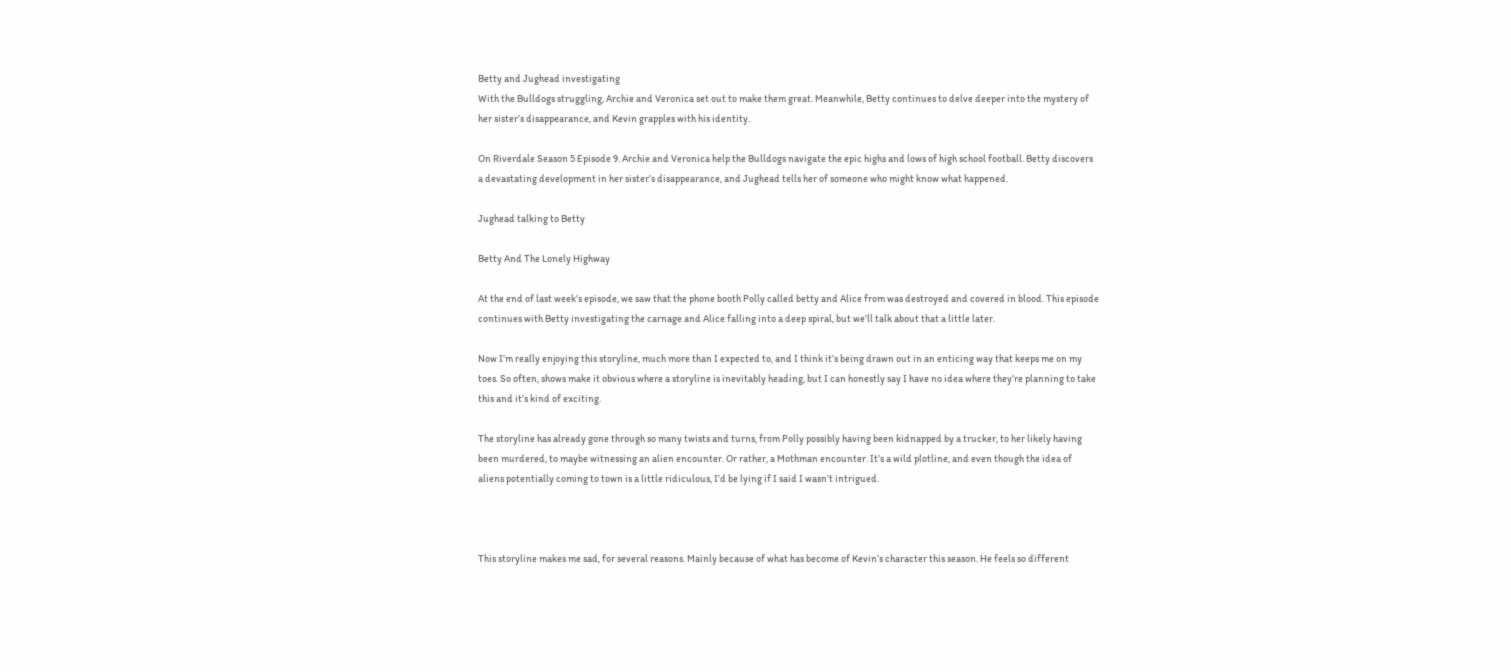Betty and Jughead investigating
With the Bulldogs struggling, Archie and Veronica set out to make them great. Meanwhile, Betty continues to delve deeper into the mystery of her sister’s disappearance, and Kevin grapples with his identity.

On Riverdale Season 5 Episode 9. Archie and Veronica help the Bulldogs navigate the epic highs and lows of high school football. Betty discovers a devastating development in her sister’s disappearance, and Jughead tells her of someone who might know what happened.

Jughead talking to Betty

Betty And The Lonely Highway

At the end of last week’s episode, we saw that the phone booth Polly called betty and Alice from was destroyed and covered in blood. This episode continues with Betty investigating the carnage and Alice falling into a deep spiral, but we’ll talk about that a little later.

Now I’m really enjoying this storyline, much more than I expected to, and I think it’s being drawn out in an enticing way that keeps me on my toes. So often, shows make it obvious where a storyline is inevitably heading, but I can honestly say I have no idea where they’re planning to take this and it’s kind of exciting.

The storyline has already gone through so many twists and turns, from Polly possibly having been kidnapped by a trucker, to her likely having been murdered, to maybe witnessing an alien encounter. Or rather, a Mothman encounter. It’s a wild plotline, and even though the idea of aliens potentially coming to town is a little ridiculous, I’d be lying if I said I wasn’t intrigued.



This storyline makes me sad, for several reasons. Mainly because of what has become of Kevin’s character this season. He feels so different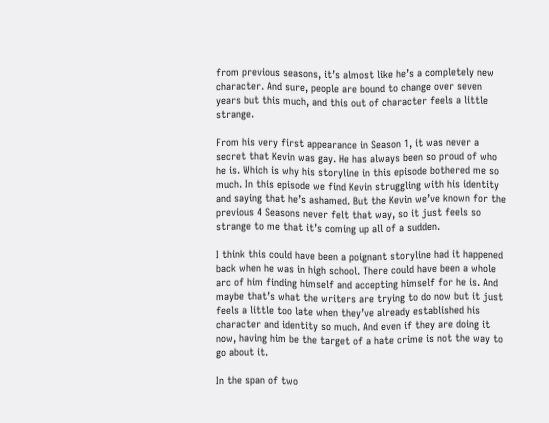from previous seasons, it’s almost like he’s a completely new character. And sure, people are bound to change over seven years but this much, and this out of character feels a little strange.

From his very first appearance in Season 1, it was never a secret that Kevin was gay. He has always been so proud of who he is. Which is why his storyline in this episode bothered me so much. In this episode we find Kevin struggling with his identity and saying that he’s ashamed. But the Kevin we’ve known for the previous 4 Seasons never felt that way, so it just feels so strange to me that it’s coming up all of a sudden.

I think this could have been a poignant storyline had it happened back when he was in high school. There could have been a whole arc of him finding himself and accepting himself for he is. And maybe that’s what the writers are trying to do now but it just feels a little too late when they’ve already established his character and identity so much. And even if they are doing it now, having him be the target of a hate crime is not the way to go about it.

In the span of two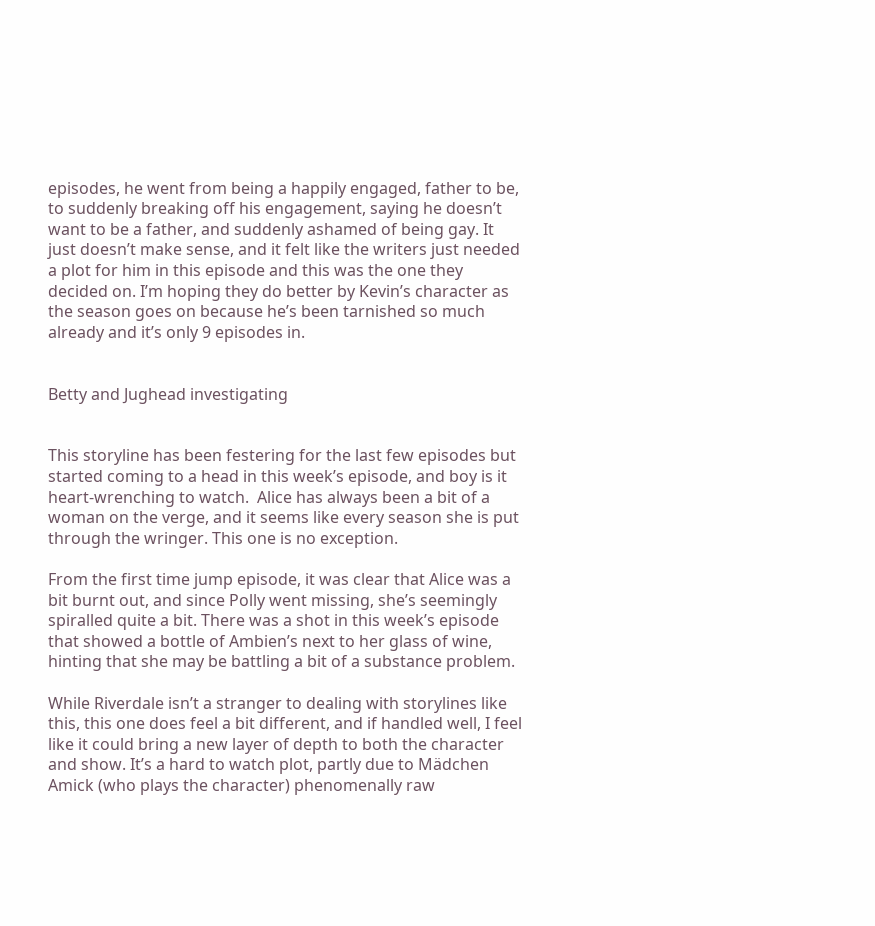episodes, he went from being a happily engaged, father to be, to suddenly breaking off his engagement, saying he doesn’t want to be a father, and suddenly ashamed of being gay. It just doesn’t make sense, and it felt like the writers just needed a plot for him in this episode and this was the one they decided on. I’m hoping they do better by Kevin’s character as the season goes on because he’s been tarnished so much already and it’s only 9 episodes in.


Betty and Jughead investigating


This storyline has been festering for the last few episodes but started coming to a head in this week’s episode, and boy is it heart-wrenching to watch.  Alice has always been a bit of a woman on the verge, and it seems like every season she is put through the wringer. This one is no exception.

From the first time jump episode, it was clear that Alice was a bit burnt out, and since Polly went missing, she’s seemingly spiralled quite a bit. There was a shot in this week’s episode that showed a bottle of Ambien’s next to her glass of wine, hinting that she may be battling a bit of a substance problem.

While Riverdale isn’t a stranger to dealing with storylines like this, this one does feel a bit different, and if handled well, I feel like it could bring a new layer of depth to both the character and show. It’s a hard to watch plot, partly due to Mädchen Amick (who plays the character) phenomenally raw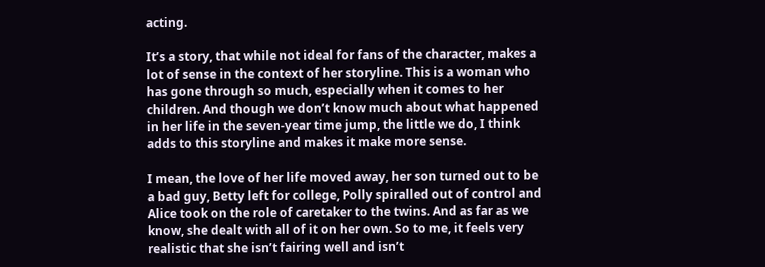acting.

It’s a story, that while not ideal for fans of the character, makes a lot of sense in the context of her storyline. This is a woman who has gone through so much, especially when it comes to her children. And though we don’t know much about what happened in her life in the seven-year time jump, the little we do, I think adds to this storyline and makes it make more sense.

I mean, the love of her life moved away, her son turned out to be a bad guy, Betty left for college, Polly spiralled out of control and Alice took on the role of caretaker to the twins. And as far as we know, she dealt with all of it on her own. So to me, it feels very realistic that she isn’t fairing well and isn’t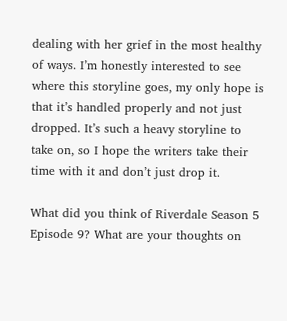dealing with her grief in the most healthy of ways. I’m honestly interested to see where this storyline goes, my only hope is that it’s handled properly and not just dropped. It’s such a heavy storyline to take on, so I hope the writers take their time with it and don’t just drop it.

What did you think of Riverdale Season 5 Episode 9? What are your thoughts on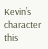Kevin’s character this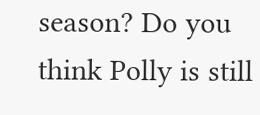season? Do you think Polly is still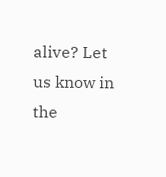alive? Let us know in the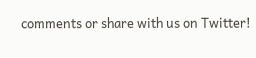comments or share with us on Twitter!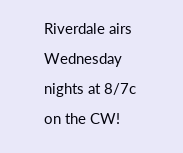Riverdale airs Wednesday nights at 8/7c on the CW!